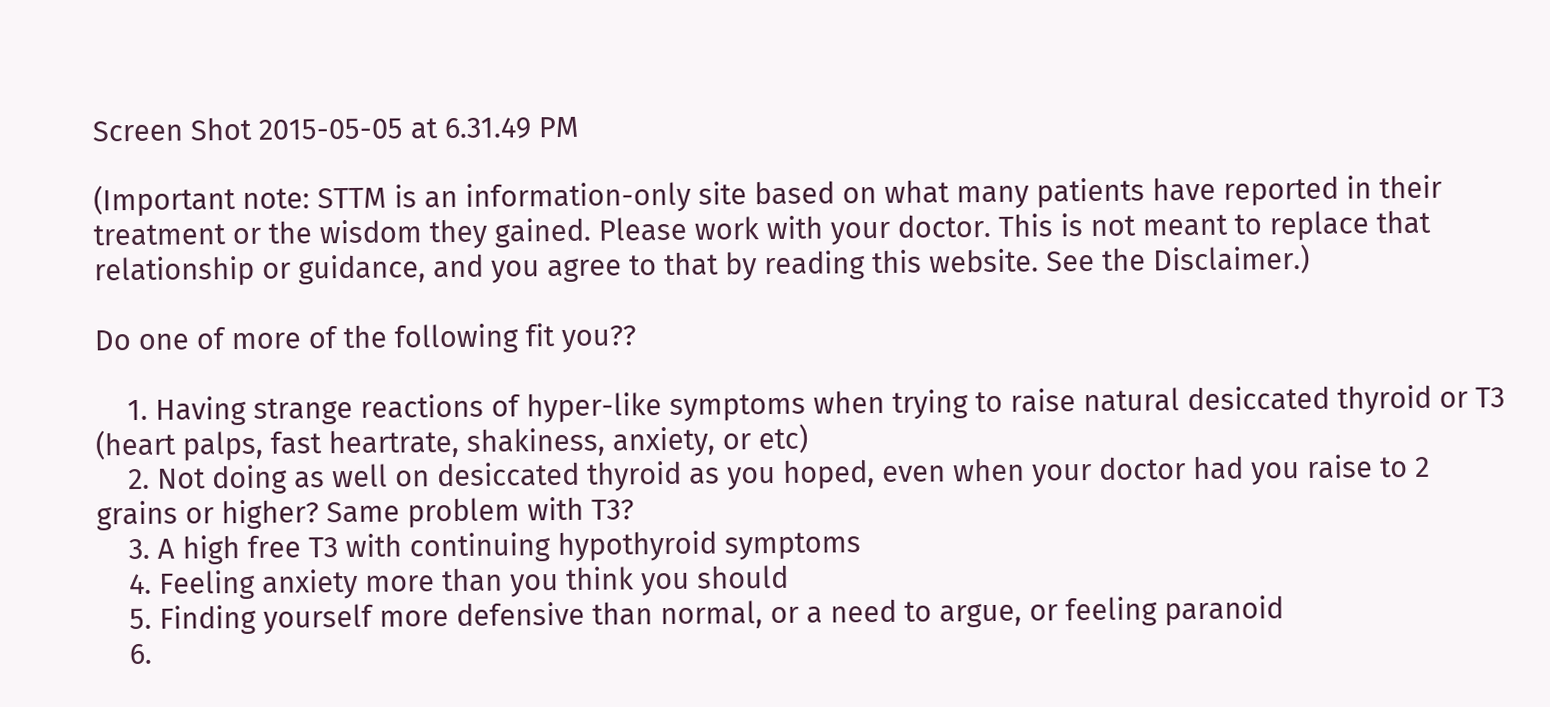Screen Shot 2015-05-05 at 6.31.49 PM

(Important note: STTM is an information-only site based on what many patients have reported in their treatment or the wisdom they gained. Please work with your doctor. This is not meant to replace that relationship or guidance, and you agree to that by reading this website. See the Disclaimer.)

Do one of more of the following fit you??

    1. Having strange reactions of hyper-like symptoms when trying to raise natural desiccated thyroid or T3 (heart palps, fast heartrate, shakiness, anxiety, or etc)
    2. Not doing as well on desiccated thyroid as you hoped, even when your doctor had you raise to 2 grains or higher? Same problem with T3?
    3. A high free T3 with continuing hypothyroid symptoms
    4. Feeling anxiety more than you think you should
    5. Finding yourself more defensive than normal, or a need to argue, or feeling paranoid
    6.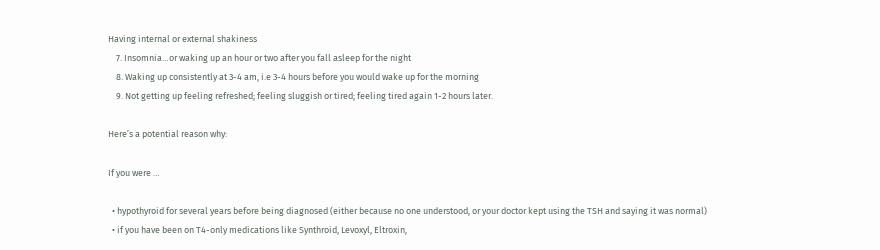Having internal or external shakiness
    7. Insomnia…or waking up an hour or two after you fall asleep for the night
    8. Waking up consistently at 3-4 am, i.e 3-4 hours before you would wake up for the morning
    9. Not getting up feeling refreshed; feeling sluggish or tired; feeling tired again 1-2 hours later.

Here’s a potential reason why:

If you were …

  • hypothyroid for several years before being diagnosed (either because no one understood, or your doctor kept using the TSH and saying it was normal)
  • if you have been on T4-only medications like Synthroid, Levoxyl, Eltroxin,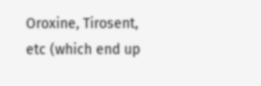Oroxine, Tirosent, etc (which end up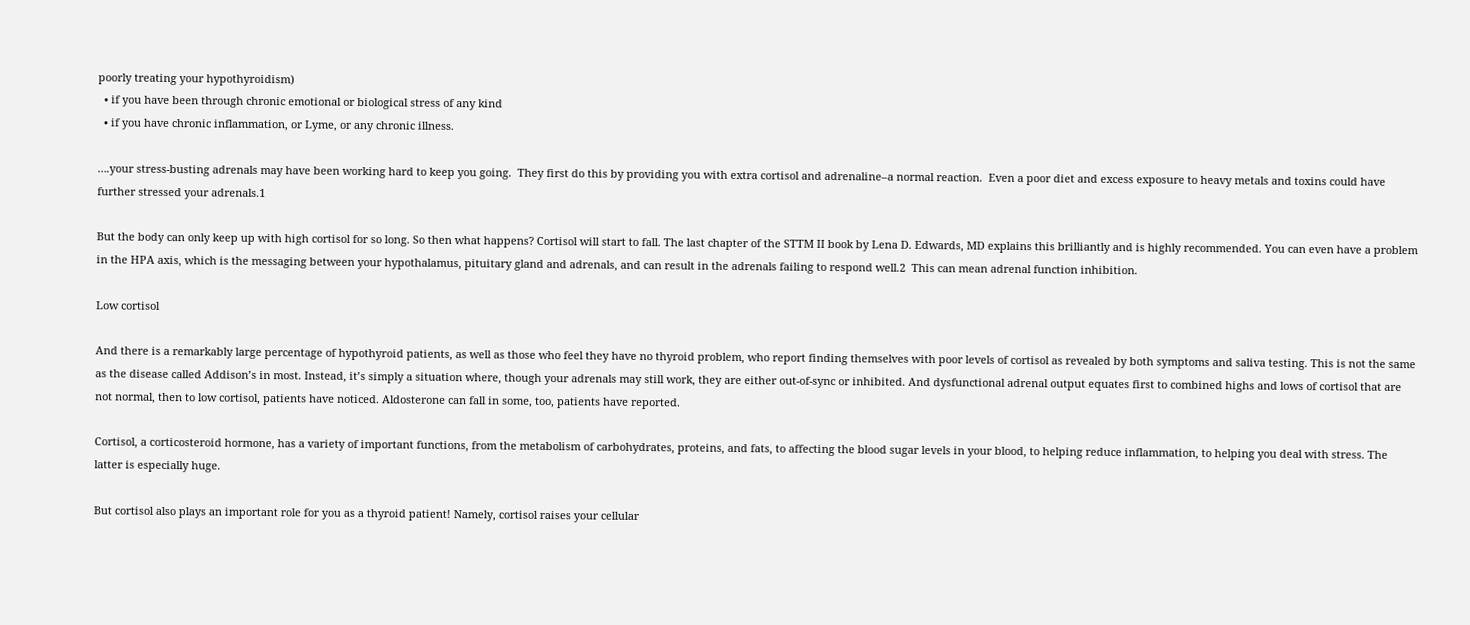poorly treating your hypothyroidism)
  • if you have been through chronic emotional or biological stress of any kind
  • if you have chronic inflammation, or Lyme, or any chronic illness.

….your stress-busting adrenals may have been working hard to keep you going.  They first do this by providing you with extra cortisol and adrenaline–a normal reaction.  Even a poor diet and excess exposure to heavy metals and toxins could have further stressed your adrenals.1

But the body can only keep up with high cortisol for so long. So then what happens? Cortisol will start to fall. The last chapter of the STTM II book by Lena D. Edwards, MD explains this brilliantly and is highly recommended. You can even have a problem in the HPA axis, which is the messaging between your hypothalamus, pituitary gland and adrenals, and can result in the adrenals failing to respond well.2  This can mean adrenal function inhibition.

Low cortisol

And there is a remarkably large percentage of hypothyroid patients, as well as those who feel they have no thyroid problem, who report finding themselves with poor levels of cortisol as revealed by both symptoms and saliva testing. This is not the same as the disease called Addison’s in most. Instead, it’s simply a situation where, though your adrenals may still work, they are either out-of-sync or inhibited. And dysfunctional adrenal output equates first to combined highs and lows of cortisol that are not normal, then to low cortisol, patients have noticed. Aldosterone can fall in some, too, patients have reported.

Cortisol, a corticosteroid hormone, has a variety of important functions, from the metabolism of carbohydrates, proteins, and fats, to affecting the blood sugar levels in your blood, to helping reduce inflammation, to helping you deal with stress. The latter is especially huge.

But cortisol also plays an important role for you as a thyroid patient! Namely, cortisol raises your cellular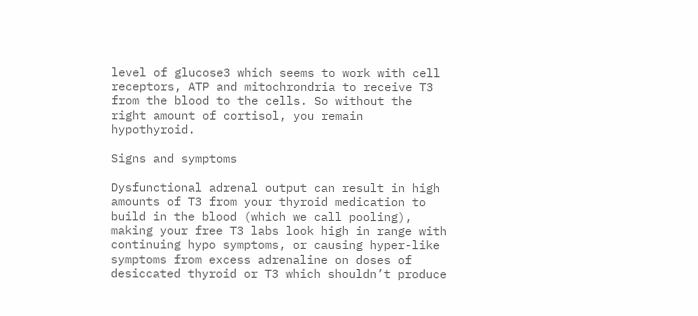level of glucose3 which seems to work with cell receptors, ATP and mitochrondria to receive T3 from the blood to the cells. So without the right amount of cortisol, you remain hypothyroid.

Signs and symptoms

Dysfunctional adrenal output can result in high amounts of T3 from your thyroid medication to build in the blood (which we call pooling), making your free T3 labs look high in range with continuing hypo symptoms, or causing hyper-like symptoms from excess adrenaline on doses of desiccated thyroid or T3 which shouldn’t produce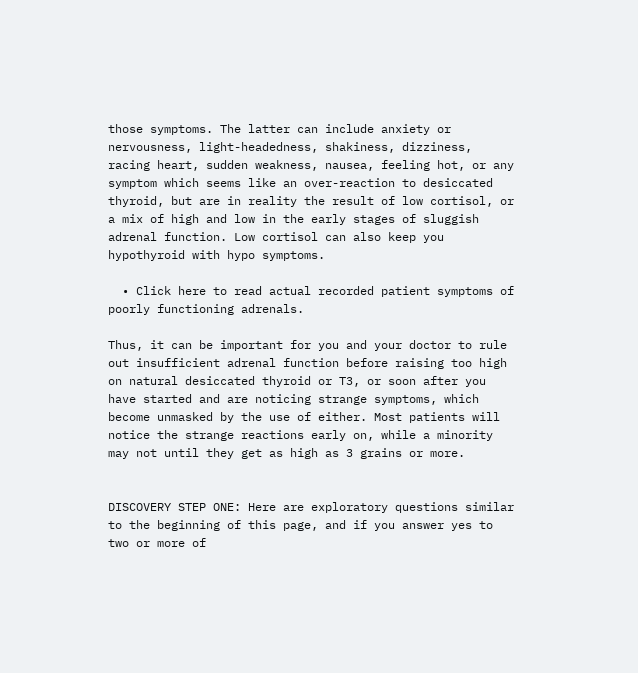those symptoms. The latter can include anxiety or nervousness, light-headedness, shakiness, dizziness, racing heart, sudden weakness, nausea, feeling hot, or any symptom which seems like an over-reaction to desiccated thyroid, but are in reality the result of low cortisol, or a mix of high and low in the early stages of sluggish adrenal function. Low cortisol can also keep you hypothyroid with hypo symptoms.

  • Click here to read actual recorded patient symptoms of poorly functioning adrenals.

Thus, it can be important for you and your doctor to rule out insufficient adrenal function before raising too high on natural desiccated thyroid or T3, or soon after you have started and are noticing strange symptoms, which become unmasked by the use of either. Most patients will notice the strange reactions early on, while a minority may not until they get as high as 3 grains or more.


DISCOVERY STEP ONE: Here are exploratory questions similar to the beginning of this page, and if you answer yes to two or more of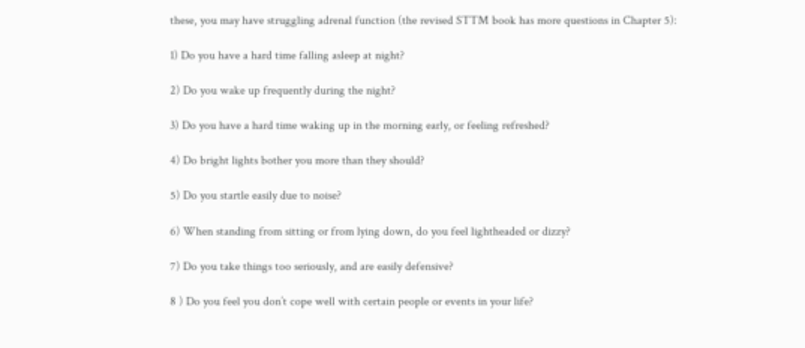these, you may have struggling adrenal function (the revised STTM book has more questions in Chapter 5):

1) Do you have a hard time falling asleep at night?

2) Do you wake up frequently during the night?

3) Do you have a hard time waking up in the morning early, or feeling refreshed?

4) Do bright lights bother you more than they should?

5) Do you startle easily due to noise?

6) When standing from sitting or from lying down, do you feel lightheaded or dizzy?

7) Do you take things too seriously, and are easily defensive?

8 ) Do you feel you don’t cope well with certain people or events in your life?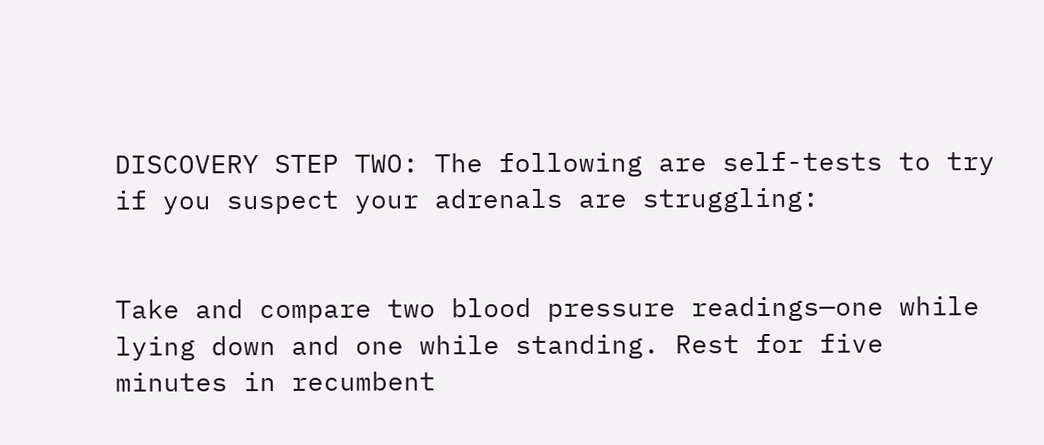DISCOVERY STEP TWO: The following are self-tests to try if you suspect your adrenals are struggling:


Take and compare two blood pressure readings—one while lying down and one while standing. Rest for five minutes in recumbent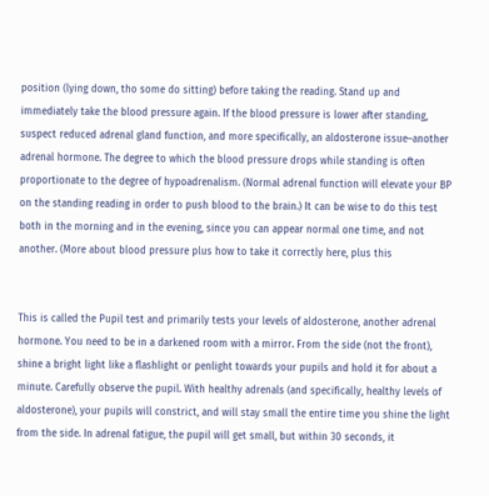position (lying down, tho some do sitting) before taking the reading. Stand up and immediately take the blood pressure again. If the blood pressure is lower after standing, suspect reduced adrenal gland function, and more specifically, an aldosterone issue–another adrenal hormone. The degree to which the blood pressure drops while standing is often proportionate to the degree of hypoadrenalism. (Normal adrenal function will elevate your BP on the standing reading in order to push blood to the brain.) It can be wise to do this test both in the morning and in the evening, since you can appear normal one time, and not another. (More about blood pressure plus how to take it correctly here, plus this


This is called the Pupil test and primarily tests your levels of aldosterone, another adrenal hormone. You need to be in a darkened room with a mirror. From the side (not the front), shine a bright light like a flashlight or penlight towards your pupils and hold it for about a minute. Carefully observe the pupil. With healthy adrenals (and specifically, healthy levels of aldosterone), your pupils will constrict, and will stay small the entire time you shine the light from the side. In adrenal fatigue, the pupil will get small, but within 30 seconds, it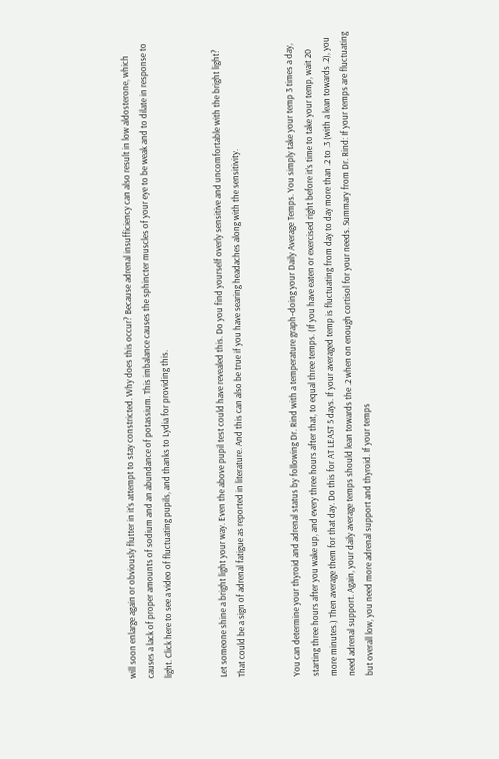will soon enlarge again or obviously flutter in it’s attempt to stay constricted. Why does this occur? Because adrenal insufficiency can also result in low aldosterone, which causes a lack of proper amounts of sodium and an abundance of potassium. This imbalance causes the sphincter muscles of your eye to be weak and to dilate in response to light. Click here to see a video of fluctuating pupils, and thanks to Lydia for providing this.


Let someone shine a bright light your way. Even the above pupil test could have revealed this. Do you find yourself overly sensitive and uncomfortable with the bright light? That could be a sign of adrenal fatigue as reported in literature. And this can also be true if you have searing headaches along with the sensitivity.


You can determine your thyroid and adrenal status by following Dr. Rind with a temperature graph–doing your Daily Average Temps. You simply take your temp 3 times a day, starting three hours after you wake up, and every three hours after that, to equal three temps. (If you have eaten or exercised right before it’s time to take your temp, wait 20 more minutes.) Then average them for that day. Do this for AT LEAST 5 days. If your averaged temp is fluctuating from day to day more than .2 to .3 (with a lean towards .2), you need adrenal support. Again, your daily average temps should lean towards the .2 when on enough cortisol for your needs. Summary from Dr. Rind: If your temps are fluctuating but overall low, you need more adrenal support and thyroid. If your temps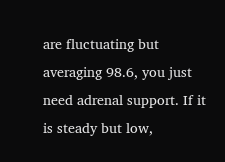are fluctuating but averaging 98.6, you just need adrenal support. If it is steady but low,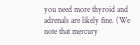you need more thyroid and adrenals are likely fine. (We note that mercury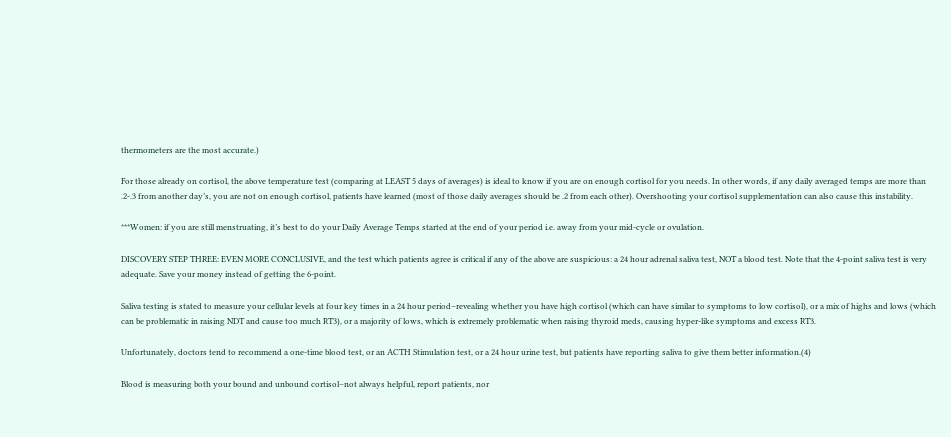thermometers are the most accurate.)

For those already on cortisol, the above temperature test (comparing at LEAST 5 days of averages) is ideal to know if you are on enough cortisol for you needs. In other words, if any daily averaged temps are more than .2-.3 from another day’s, you are not on enough cortisol, patients have learned (most of those daily averages should be .2 from each other). Overshooting your cortisol supplementation can also cause this instability.

***Women: if you are still menstruating, it’s best to do your Daily Average Temps started at the end of your period i.e. away from your mid-cycle or ovulation.

DISCOVERY STEP THREE: EVEN MORE CONCLUSIVE, and the test which patients agree is critical if any of the above are suspicious: a 24 hour adrenal saliva test, NOT a blood test. Note that the 4-point saliva test is very adequate. Save your money instead of getting the 6-point.

Saliva testing is stated to measure your cellular levels at four key times in a 24 hour period–revealing whether you have high cortisol (which can have similar to symptoms to low cortisol), or a mix of highs and lows (which can be problematic in raising NDT and cause too much RT3), or a majority of lows, which is extremely problematic when raising thyroid meds, causing hyper-like symptoms and excess RT3.

Unfortunately, doctors tend to recommend a one-time blood test, or an ACTH Stimulation test, or a 24 hour urine test, but patients have reporting saliva to give them better information.(4)

Blood is measuring both your bound and unbound cortisol–not always helpful, report patients, nor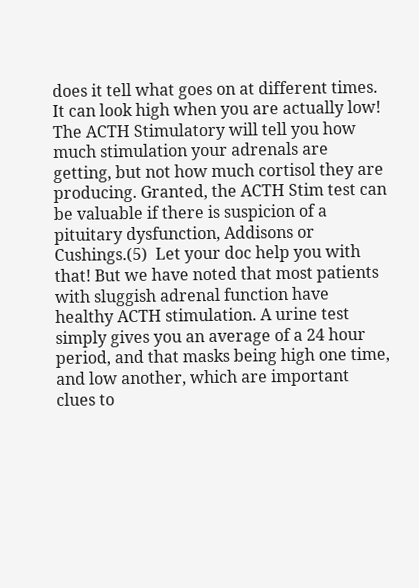does it tell what goes on at different times. It can look high when you are actually low! The ACTH Stimulatory will tell you how much stimulation your adrenals are getting, but not how much cortisol they are producing. Granted, the ACTH Stim test can be valuable if there is suspicion of a pituitary dysfunction, Addisons or Cushings.(5)  Let your doc help you with that! But we have noted that most patients with sluggish adrenal function have healthy ACTH stimulation. A urine test simply gives you an average of a 24 hour period, and that masks being high one time, and low another, which are important clues to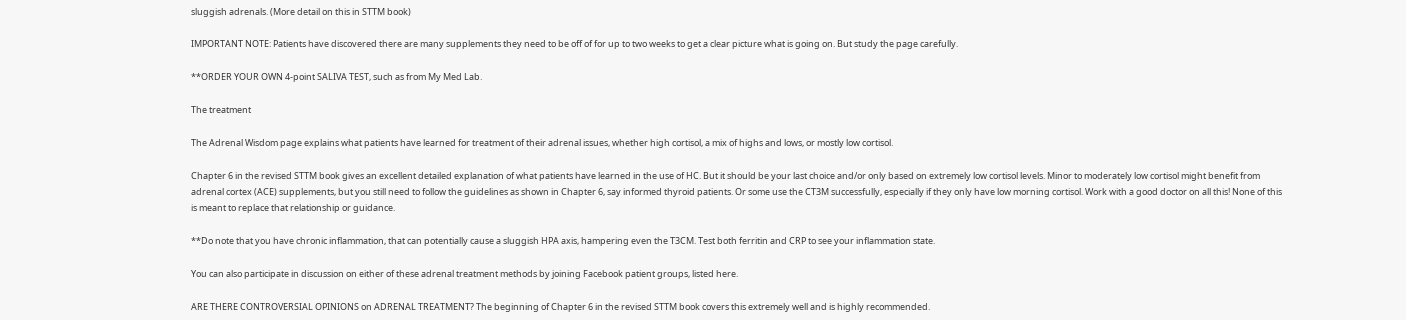sluggish adrenals. (More detail on this in STTM book)

IMPORTANT NOTE: Patients have discovered there are many supplements they need to be off of for up to two weeks to get a clear picture what is going on. But study the page carefully.

**ORDER YOUR OWN 4-point SALIVA TEST, such as from My Med Lab.

The treatment

The Adrenal Wisdom page explains what patients have learned for treatment of their adrenal issues, whether high cortisol, a mix of highs and lows, or mostly low cortisol.

Chapter 6 in the revised STTM book gives an excellent detailed explanation of what patients have learned in the use of HC. But it should be your last choice and/or only based on extremely low cortisol levels. Minor to moderately low cortisol might benefit from adrenal cortex (ACE) supplements, but you still need to follow the guidelines as shown in Chapter 6, say informed thyroid patients. Or some use the CT3M successfully, especially if they only have low morning cortisol. Work with a good doctor on all this! None of this is meant to replace that relationship or guidance.

**Do note that you have chronic inflammation, that can potentially cause a sluggish HPA axis, hampering even the T3CM. Test both ferritin and CRP to see your inflammation state.

You can also participate in discussion on either of these adrenal treatment methods by joining Facebook patient groups, listed here.

ARE THERE CONTROVERSIAL OPINIONS on ADRENAL TREATMENT? The beginning of Chapter 6 in the revised STTM book covers this extremely well and is highly recommended.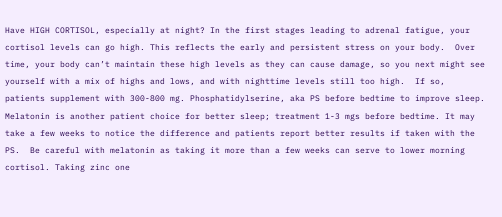Have HIGH CORTISOL, especially at night? In the first stages leading to adrenal fatigue, your cortisol levels can go high. This reflects the early and persistent stress on your body.  Over time, your body can’t maintain these high levels as they can cause damage, so you next might see yourself with a mix of highs and lows, and with nighttime levels still too high.  If so, patients supplement with 300-800 mg. Phosphatidylserine, aka PS before bedtime to improve sleep. Melatonin is another patient choice for better sleep; treatment 1-3 mgs before bedtime. It may take a few weeks to notice the difference and patients report better results if taken with the PS.  Be careful with melatonin as taking it more than a few weeks can serve to lower morning cortisol. Taking zinc one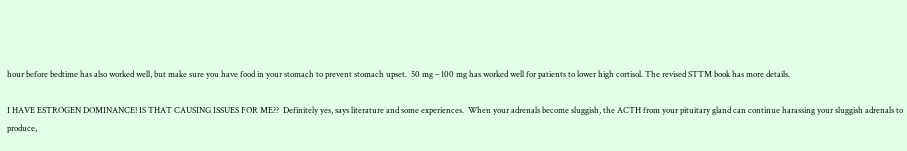hour before bedtime has also worked well, but make sure you have food in your stomach to prevent stomach upset.  50 mg – 100 mg has worked well for patients to lower high cortisol. The revised STTM book has more details.

I HAVE ESTROGEN DOMINANCE! IS THAT CAUSING ISSUES FOR ME??  Definitely yes, says literature and some experiences.  When your adrenals become sluggish, the ACTH from your pituitary gland can continue harassing your sluggish adrenals to produce,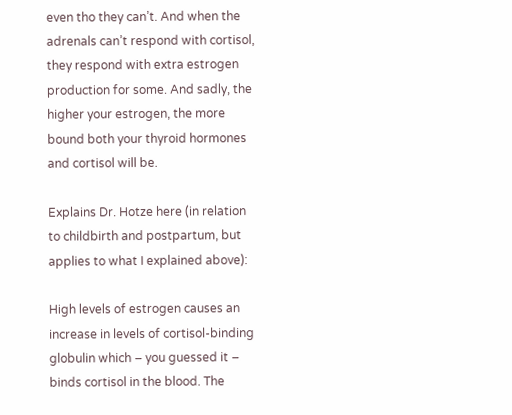even tho they can’t. And when the adrenals can’t respond with cortisol, they respond with extra estrogen production for some. And sadly, the higher your estrogen, the more bound both your thyroid hormones and cortisol will be.

Explains Dr. Hotze here (in relation to childbirth and postpartum, but applies to what I explained above):

High levels of estrogen causes an increase in levels of cortisol-binding globulin which – you guessed it – binds cortisol in the blood. The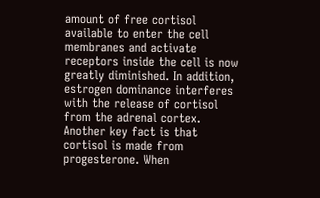amount of free cortisol available to enter the cell membranes and activate receptors inside the cell is now greatly diminished. In addition, estrogen dominance interferes with the release of cortisol from the adrenal cortex. Another key fact is that cortisol is made from progesterone. When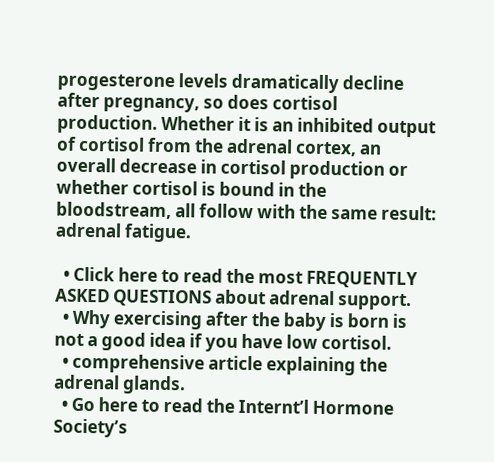progesterone levels dramatically decline after pregnancy, so does cortisol production. Whether it is an inhibited output of cortisol from the adrenal cortex, an overall decrease in cortisol production or whether cortisol is bound in the bloodstream, all follow with the same result: adrenal fatigue.

  • Click here to read the most FREQUENTLY ASKED QUESTIONS about adrenal support.
  • Why exercising after the baby is born is not a good idea if you have low cortisol.
  • comprehensive article explaining the adrenal glands.
  • Go here to read the Internt’l Hormone Society’s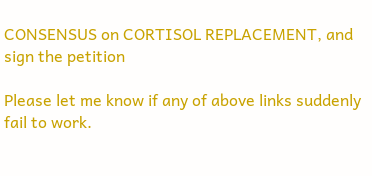CONSENSUS on CORTISOL REPLACEMENT, and sign the petition

Please let me know if any of above links suddenly fail to work.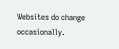Websites do change occasionally.